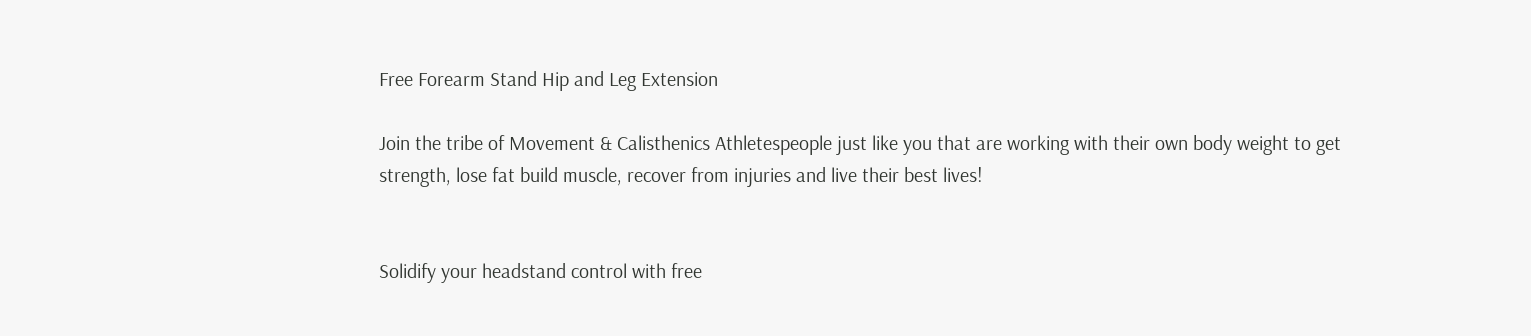Free Forearm Stand Hip and Leg Extension

Join the tribe of Movement & Calisthenics Athletespeople just like you that are working with their own body weight to get strength, lose fat build muscle, recover from injuries and live their best lives!


Solidify your headstand control with free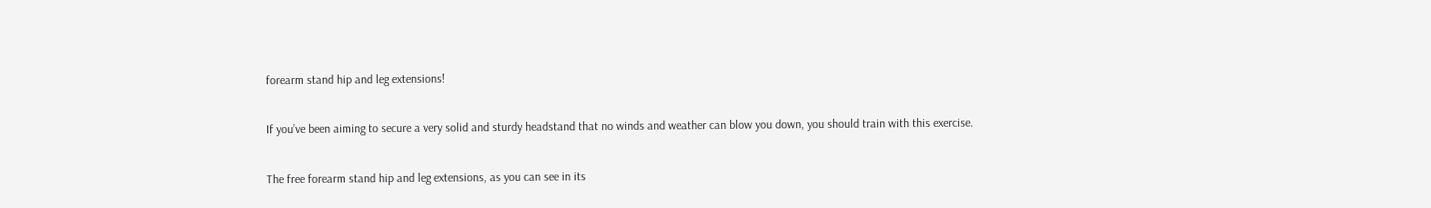forearm stand hip and leg extensions!

If you’ve been aiming to secure a very solid and sturdy headstand that no winds and weather can blow you down, you should train with this exercise.

The free forearm stand hip and leg extensions, as you can see in its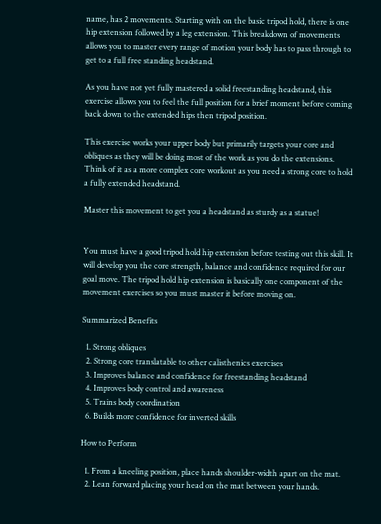name, has 2 movements. Starting with on the basic tripod hold, there is one hip extension followed by a leg extension. This breakdown of movements allows you to master every range of motion your body has to pass through to get to a full free standing headstand.

As you have not yet fully mastered a solid freestanding headstand, this exercise allows you to feel the full position for a brief moment before coming back down to the extended hips then tripod position.

This exercise works your upper body but primarily targets your core and obliques as they will be doing most of the work as you do the extensions. Think of it as a more complex core workout as you need a strong core to hold a fully extended headstand.

Master this movement to get you a headstand as sturdy as a statue!


You must have a good tripod hold hip extension before testing out this skill. It will develop you the core strength, balance and confidence required for our goal move. The tripod hold hip extension is basically one component of the movement exercises so you must master it before moving on.

Summarized Benefits

  1. Strong obliques
  2. Strong core translatable to other calisthenics exercises
  3. Improves balance and confidence for freestanding headstand
  4. Improves body control and awareness
  5. Trains body coordination
  6. Builds more confidence for inverted skills

How to Perform

  1. From a kneeling position, place hands shoulder-width apart on the mat.
  2. Lean forward placing your head on the mat between your hands.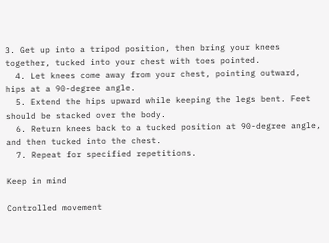3. Get up into a tripod position, then bring your knees together, tucked into your chest with toes pointed.
  4. Let knees come away from your chest, pointing outward, hips at a 90-degree angle.
  5. Extend the hips upward while keeping the legs bent. Feet should be stacked over the body.
  6. Return knees back to a tucked position at 90-degree angle, and then tucked into the chest.
  7. Repeat for specified repetitions.

Keep in mind

Controlled movement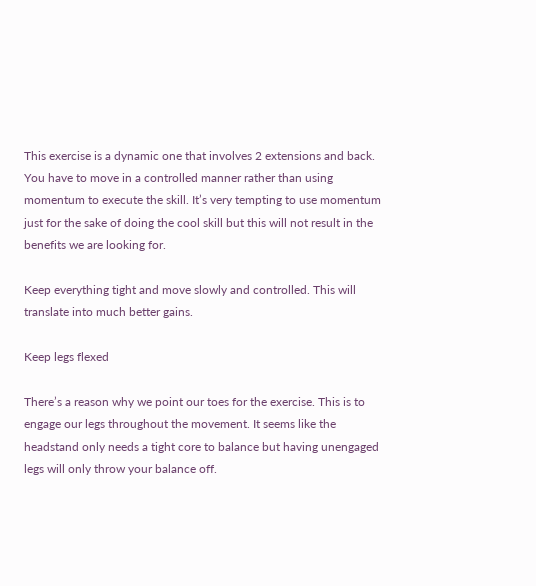This exercise is a dynamic one that involves 2 extensions and back. You have to move in a controlled manner rather than using momentum to execute the skill. It’s very tempting to use momentum just for the sake of doing the cool skill but this will not result in the benefits we are looking for.

Keep everything tight and move slowly and controlled. This will translate into much better gains.

Keep legs flexed

There’s a reason why we point our toes for the exercise. This is to engage our legs throughout the movement. It seems like the headstand only needs a tight core to balance but having unengaged legs will only throw your balance off.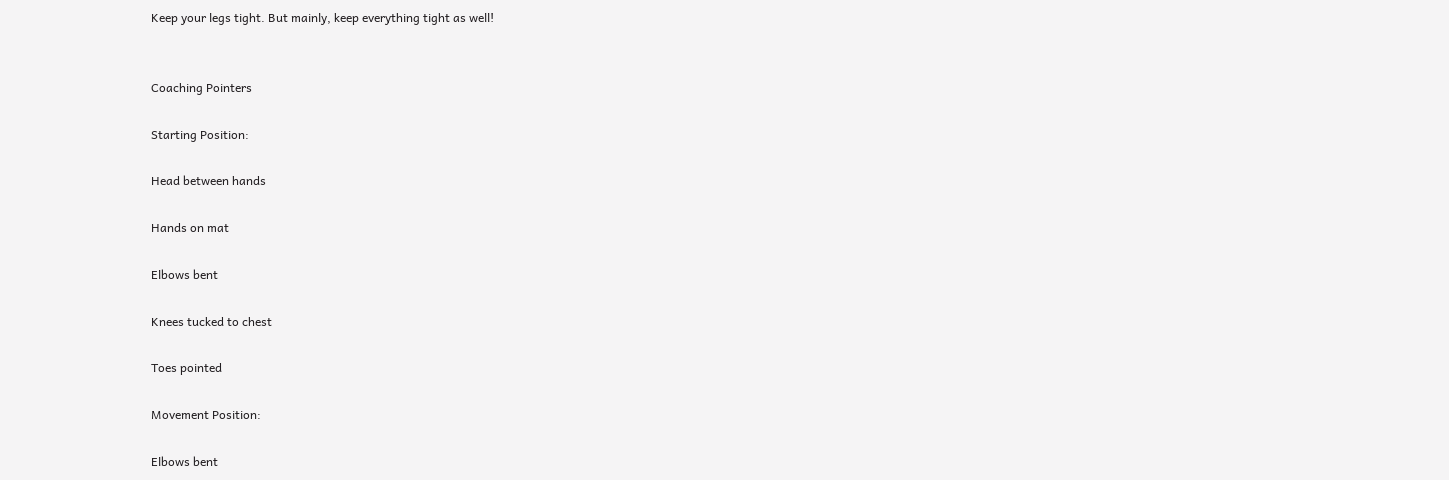Keep your legs tight. But mainly, keep everything tight as well!


Coaching Pointers

Starting Position:

Head between hands

Hands on mat

Elbows bent

Knees tucked to chest

Toes pointed

Movement Position:

Elbows bent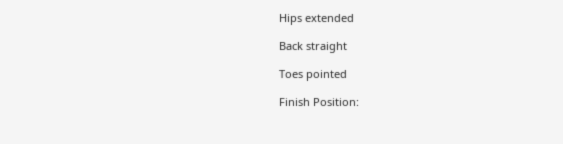Hips extended

Back straight

Toes pointed

Finish Position: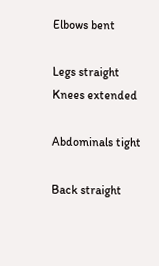Elbows bent

Legs straight
Knees extended

Abdominals tight

Back straight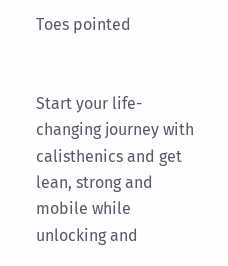Toes pointed


Start your life-changing journey with calisthenics and get lean, strong and mobile while unlocking and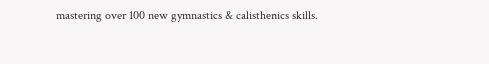mastering over 100 new gymnastics & calisthenics skills.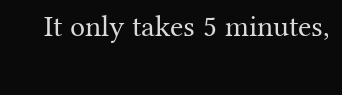It only takes 5 minutes,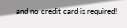and no credit card is required!